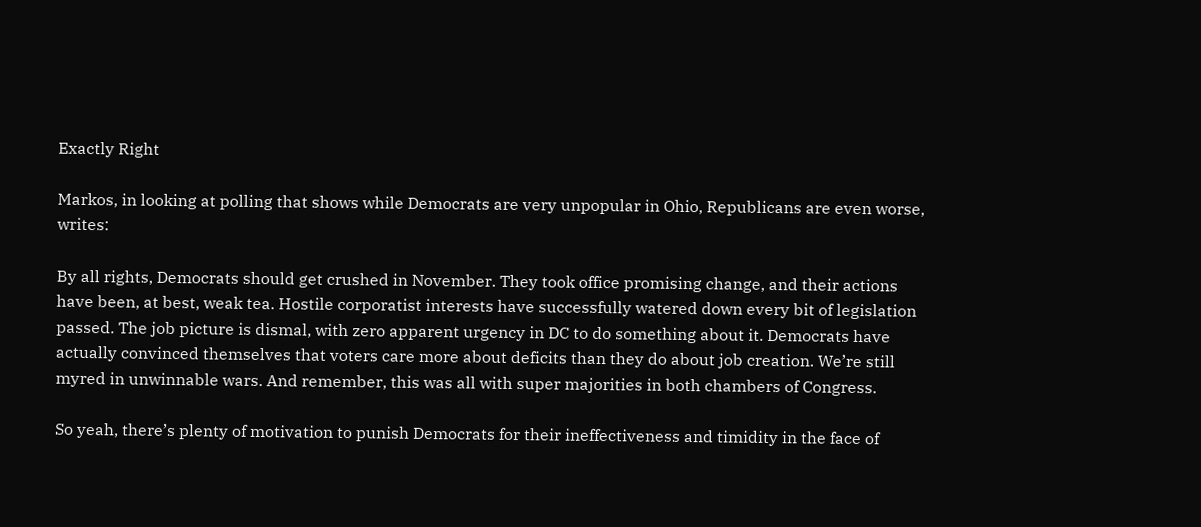Exactly Right

Markos, in looking at polling that shows while Democrats are very unpopular in Ohio, Republicans are even worse, writes:

By all rights, Democrats should get crushed in November. They took office promising change, and their actions have been, at best, weak tea. Hostile corporatist interests have successfully watered down every bit of legislation passed. The job picture is dismal, with zero apparent urgency in DC to do something about it. Democrats have actually convinced themselves that voters care more about deficits than they do about job creation. We’re still myred in unwinnable wars. And remember, this was all with super majorities in both chambers of Congress.

So yeah, there’s plenty of motivation to punish Democrats for their ineffectiveness and timidity in the face of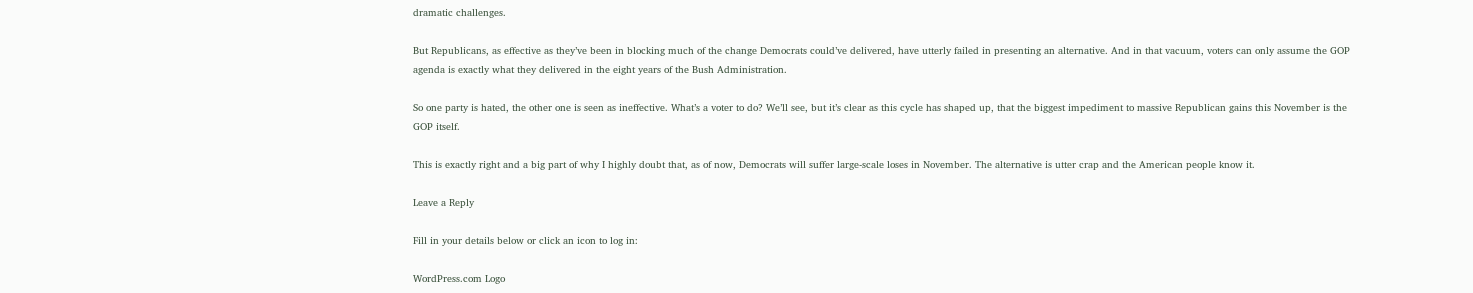dramatic challenges.

But Republicans, as effective as they’ve been in blocking much of the change Democrats could’ve delivered, have utterly failed in presenting an alternative. And in that vacuum, voters can only assume the GOP agenda is exactly what they delivered in the eight years of the Bush Administration.

So one party is hated, the other one is seen as ineffective. What’s a voter to do? We’ll see, but it’s clear as this cycle has shaped up, that the biggest impediment to massive Republican gains this November is the GOP itself.

This is exactly right and a big part of why I highly doubt that, as of now, Democrats will suffer large-scale loses in November. The alternative is utter crap and the American people know it.

Leave a Reply

Fill in your details below or click an icon to log in:

WordPress.com Logo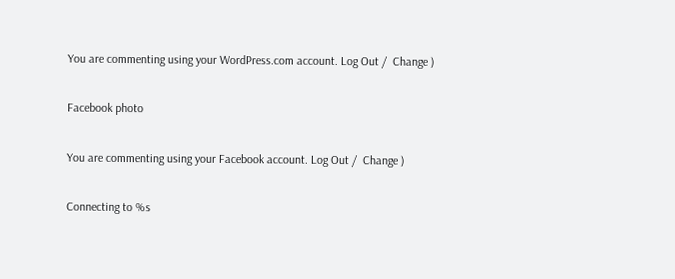You are commenting using your WordPress.com account. Log Out /  Change )

Facebook photo

You are commenting using your Facebook account. Log Out /  Change )

Connecting to %s